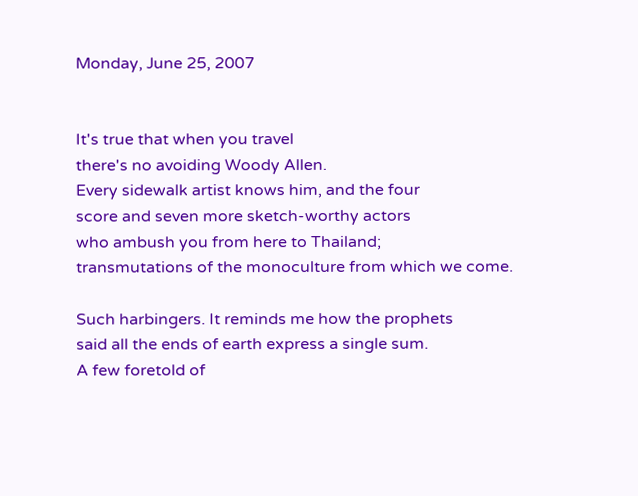Monday, June 25, 2007


It's true that when you travel
there's no avoiding Woody Allen.
Every sidewalk artist knows him, and the four
score and seven more sketch-worthy actors
who ambush you from here to Thailand;
transmutations of the monoculture from which we come.

Such harbingers. It reminds me how the prophets
said all the ends of earth express a single sum.
A few foretold of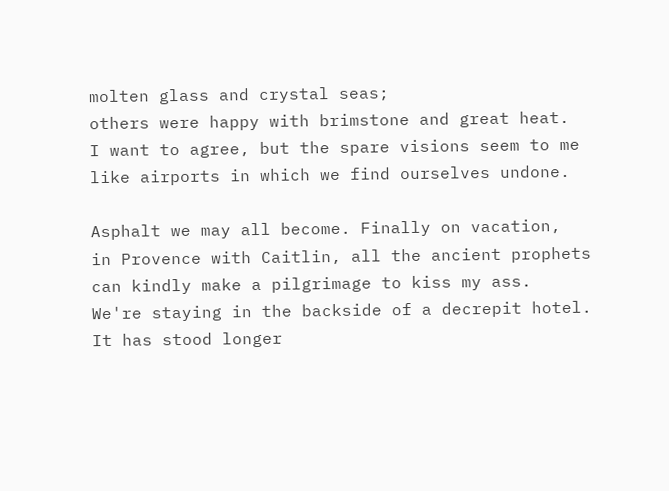molten glass and crystal seas;
others were happy with brimstone and great heat.
I want to agree, but the spare visions seem to me
like airports in which we find ourselves undone.

Asphalt we may all become. Finally on vacation,
in Provence with Caitlin, all the ancient prophets
can kindly make a pilgrimage to kiss my ass.
We're staying in the backside of a decrepit hotel.
It has stood longer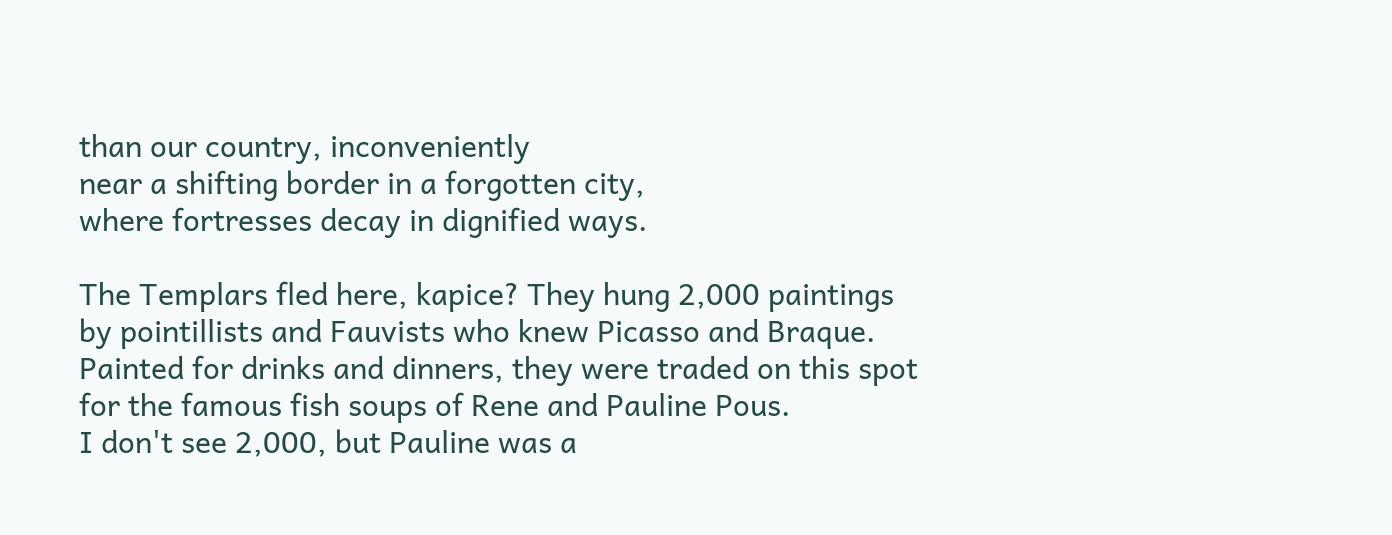than our country, inconveniently
near a shifting border in a forgotten city,
where fortresses decay in dignified ways.

The Templars fled here, kapice? They hung 2,000 paintings
by pointillists and Fauvists who knew Picasso and Braque.
Painted for drinks and dinners, they were traded on this spot
for the famous fish soups of Rene and Pauline Pous.
I don't see 2,000, but Pauline was a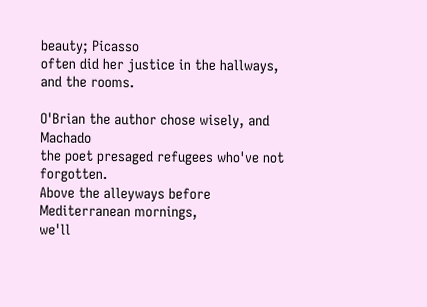beauty; Picasso
often did her justice in the hallways, and the rooms.

O'Brian the author chose wisely, and Machado
the poet presaged refugees who've not forgotten.
Above the alleyways before Mediterranean mornings,
we'll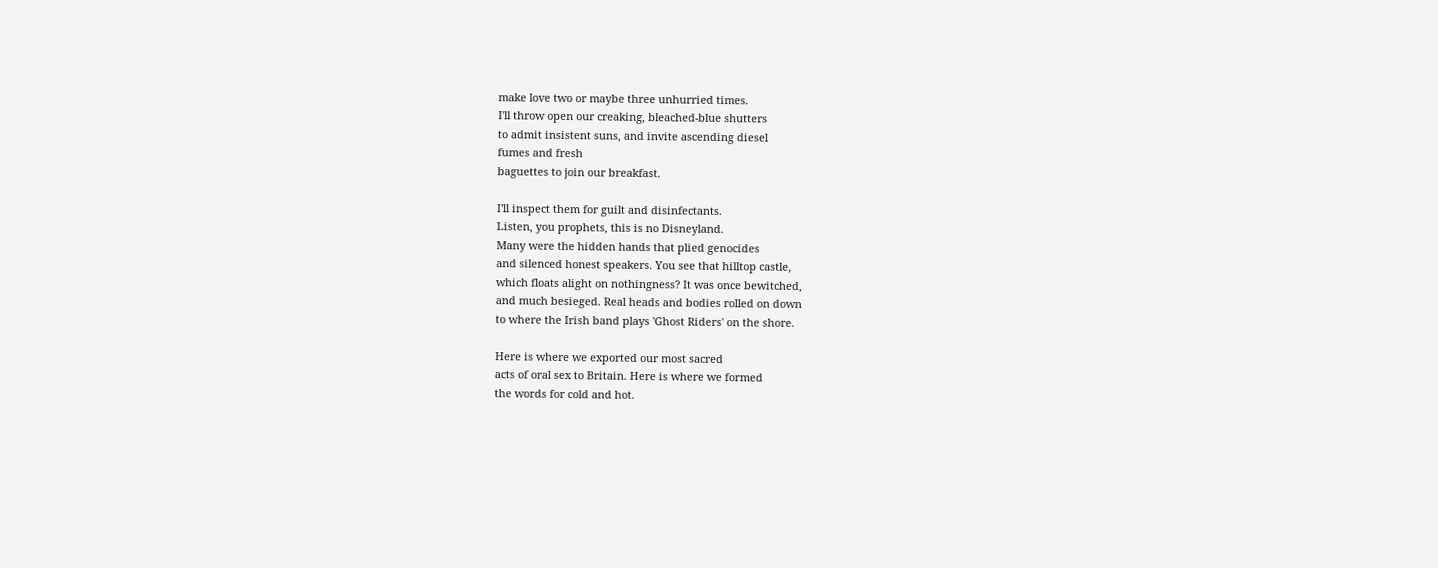make love two or maybe three unhurried times.
I'll throw open our creaking, bleached-blue shutters
to admit insistent suns, and invite ascending diesel
fumes and fresh
baguettes to join our breakfast.

I'll inspect them for guilt and disinfectants.
Listen, you prophets, this is no Disneyland.
Many were the hidden hands that plied genocides
and silenced honest speakers. You see that hilltop castle,
which floats alight on nothingness? It was once bewitched,
and much besieged. Real heads and bodies rolled on down
to where the Irish band plays 'Ghost Riders' on the shore.

Here is where we exported our most sacred
acts of oral sex to Britain. Here is where we formed
the words for cold and hot.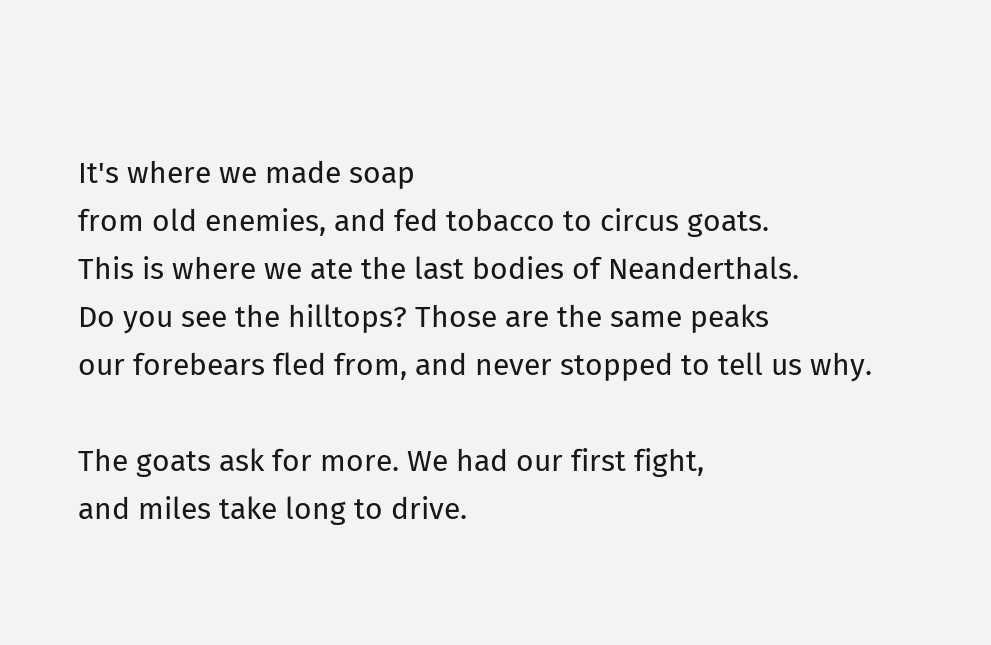It's where we made soap
from old enemies, and fed tobacco to circus goats.
This is where we ate the last bodies of Neanderthals.
Do you see the hilltops? Those are the same peaks
our forebears fled from, and never stopped to tell us why.

The goats ask for more. We had our first fight,
and miles take long to drive.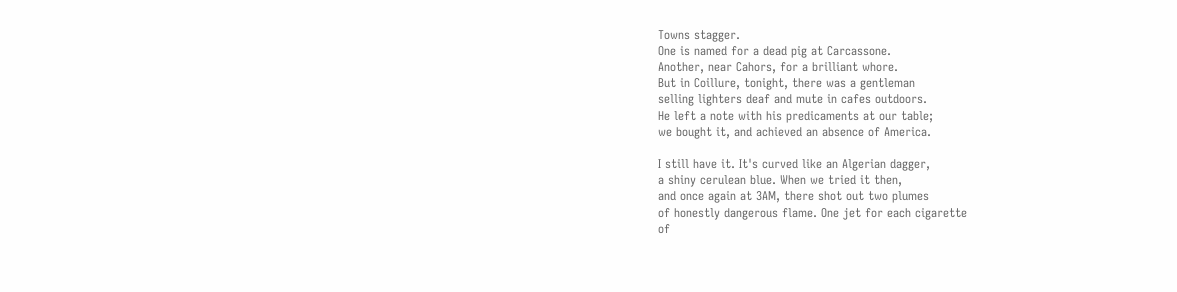Towns stagger.
One is named for a dead pig at Carcassone.
Another, near Cahors, for a brilliant whore.
But in Coillure, tonight, there was a gentleman
selling lighters deaf and mute in cafes outdoors.
He left a note with his predicaments at our table;
we bought it, and achieved an absence of America.

I still have it. It's curved like an Algerian dagger,
a shiny cerulean blue. When we tried it then,
and once again at 3AM, there shot out two plumes
of honestly dangerous flame. One jet for each cigarette
of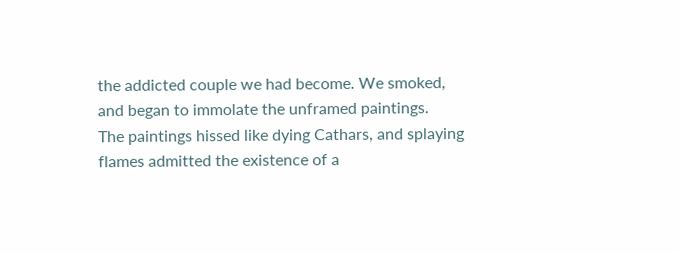the addicted couple we had become. We smoked,
and began to immolate the unframed paintings.
The paintings hissed like dying Cathars, and splaying
flames admitted the existence of a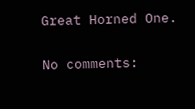Great Horned One.

No comments: